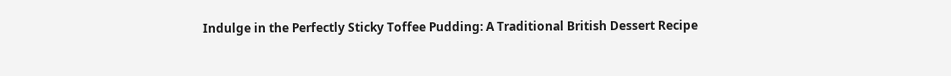Indulge in the Perfectly Sticky Toffee Pudding: A Traditional British Dessert Recipe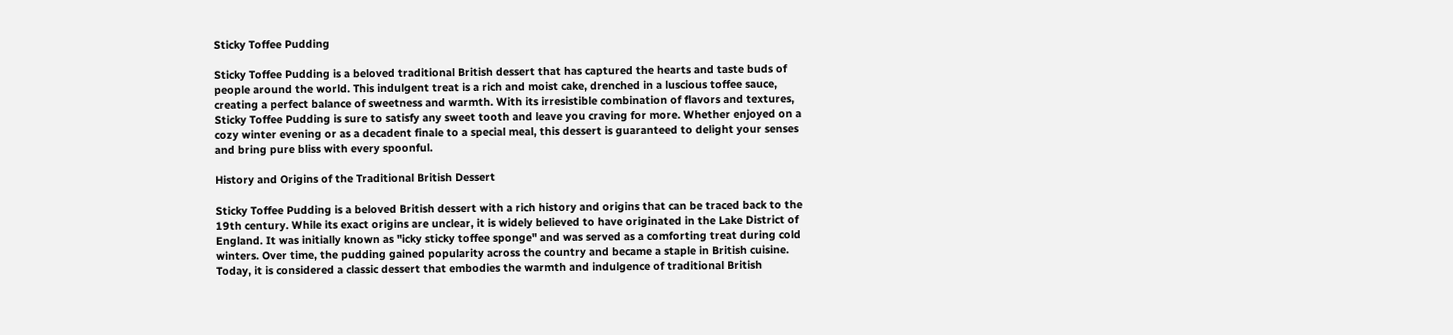Sticky Toffee Pudding

Sticky Toffee Pudding is a beloved traditional British dessert that has captured the hearts and taste buds of people around the world. This indulgent treat is a rich and moist cake, drenched in a luscious toffee sauce, creating a perfect balance of sweetness and warmth. With its irresistible combination of flavors and textures, Sticky Toffee Pudding is sure to satisfy any sweet tooth and leave you craving for more. Whether enjoyed on a cozy winter evening or as a decadent finale to a special meal, this dessert is guaranteed to delight your senses and bring pure bliss with every spoonful.

History and Origins of the Traditional British Dessert

Sticky Toffee Pudding is a beloved British dessert with a rich history and origins that can be traced back to the 19th century. While its exact origins are unclear, it is widely believed to have originated in the Lake District of England. It was initially known as "icky sticky toffee sponge" and was served as a comforting treat during cold winters. Over time, the pudding gained popularity across the country and became a staple in British cuisine. Today, it is considered a classic dessert that embodies the warmth and indulgence of traditional British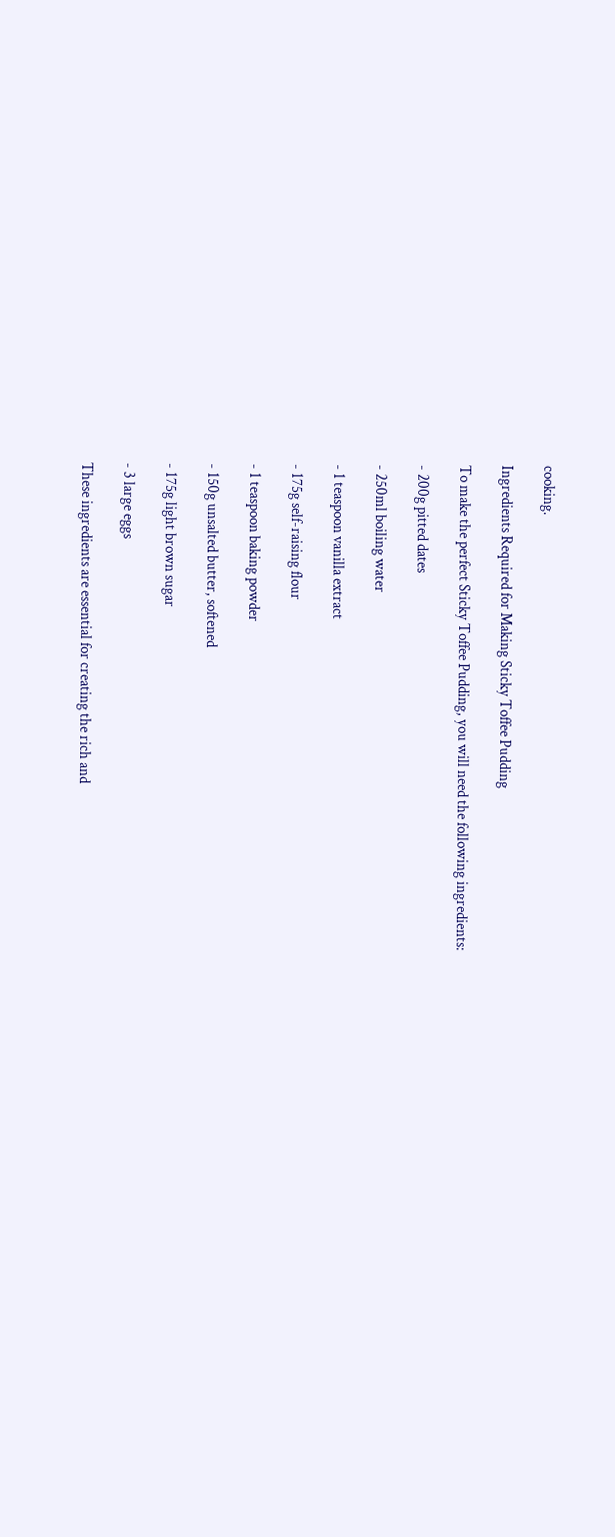cooking.

Ingredients Required for Making Sticky Toffee Pudding

To make the perfect Sticky Toffee Pudding, you will need the following ingredients:

- 200g pitted dates

- 250ml boiling water

- 1 teaspoon vanilla extract

- 175g self-raising flour

- 1 teaspoon baking powder

- 150g unsalted butter, softened

- 175g light brown sugar

- 3 large eggs

These ingredients are essential for creating the rich and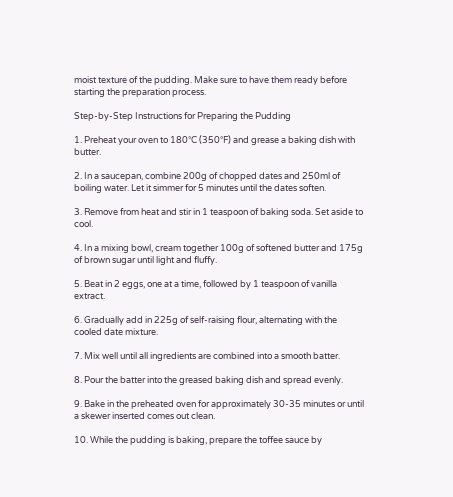moist texture of the pudding. Make sure to have them ready before starting the preparation process.

Step-by-Step Instructions for Preparing the Pudding

1. Preheat your oven to 180°C (350°F) and grease a baking dish with butter.

2. In a saucepan, combine 200g of chopped dates and 250ml of boiling water. Let it simmer for 5 minutes until the dates soften.

3. Remove from heat and stir in 1 teaspoon of baking soda. Set aside to cool.

4. In a mixing bowl, cream together 100g of softened butter and 175g of brown sugar until light and fluffy.

5. Beat in 2 eggs, one at a time, followed by 1 teaspoon of vanilla extract.

6. Gradually add in 225g of self-raising flour, alternating with the cooled date mixture.

7. Mix well until all ingredients are combined into a smooth batter.

8. Pour the batter into the greased baking dish and spread evenly.

9. Bake in the preheated oven for approximately 30-35 minutes or until a skewer inserted comes out clean.

10. While the pudding is baking, prepare the toffee sauce by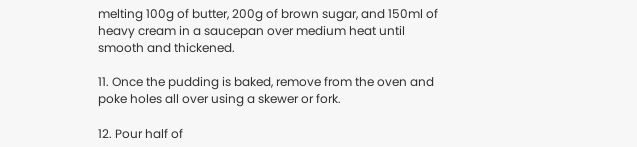melting 100g of butter, 200g of brown sugar, and 150ml of heavy cream in a saucepan over medium heat until smooth and thickened.

11. Once the pudding is baked, remove from the oven and poke holes all over using a skewer or fork.

12. Pour half of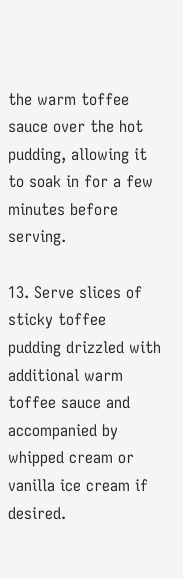the warm toffee sauce over the hot pudding, allowing it to soak in for a few minutes before serving.

13. Serve slices of sticky toffee pudding drizzled with additional warm toffee sauce and accompanied by whipped cream or vanilla ice cream if desired.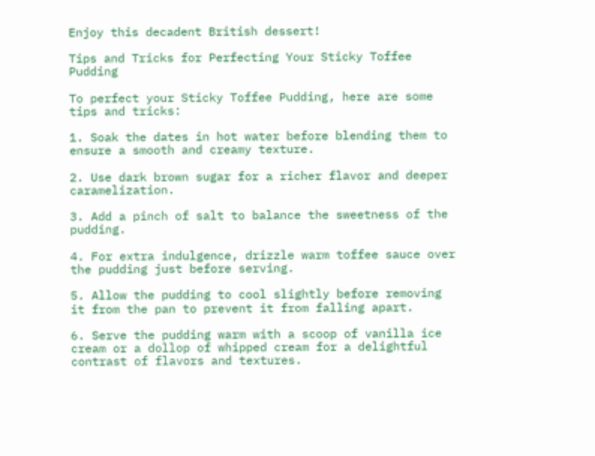Enjoy this decadent British dessert!

Tips and Tricks for Perfecting Your Sticky Toffee Pudding

To perfect your Sticky Toffee Pudding, here are some tips and tricks:

1. Soak the dates in hot water before blending them to ensure a smooth and creamy texture.

2. Use dark brown sugar for a richer flavor and deeper caramelization.

3. Add a pinch of salt to balance the sweetness of the pudding.

4. For extra indulgence, drizzle warm toffee sauce over the pudding just before serving.

5. Allow the pudding to cool slightly before removing it from the pan to prevent it from falling apart.

6. Serve the pudding warm with a scoop of vanilla ice cream or a dollop of whipped cream for a delightful contrast of flavors and textures.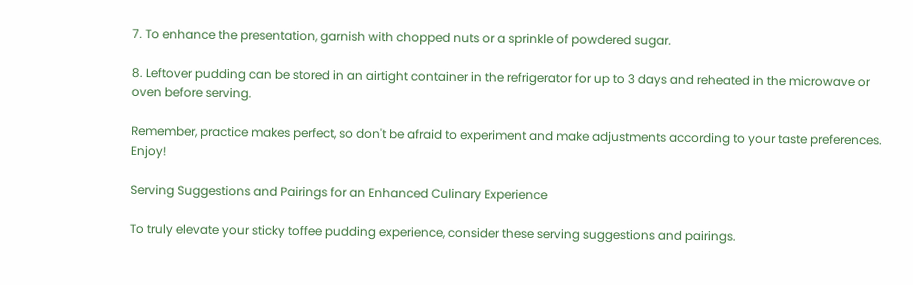7. To enhance the presentation, garnish with chopped nuts or a sprinkle of powdered sugar.

8. Leftover pudding can be stored in an airtight container in the refrigerator for up to 3 days and reheated in the microwave or oven before serving.

Remember, practice makes perfect, so don't be afraid to experiment and make adjustments according to your taste preferences. Enjoy!

Serving Suggestions and Pairings for an Enhanced Culinary Experience

To truly elevate your sticky toffee pudding experience, consider these serving suggestions and pairings.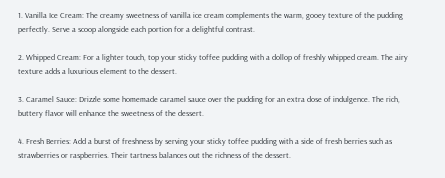1. Vanilla Ice Cream: The creamy sweetness of vanilla ice cream complements the warm, gooey texture of the pudding perfectly. Serve a scoop alongside each portion for a delightful contrast.

2. Whipped Cream: For a lighter touch, top your sticky toffee pudding with a dollop of freshly whipped cream. The airy texture adds a luxurious element to the dessert.

3. Caramel Sauce: Drizzle some homemade caramel sauce over the pudding for an extra dose of indulgence. The rich, buttery flavor will enhance the sweetness of the dessert.

4. Fresh Berries: Add a burst of freshness by serving your sticky toffee pudding with a side of fresh berries such as strawberries or raspberries. Their tartness balances out the richness of the dessert.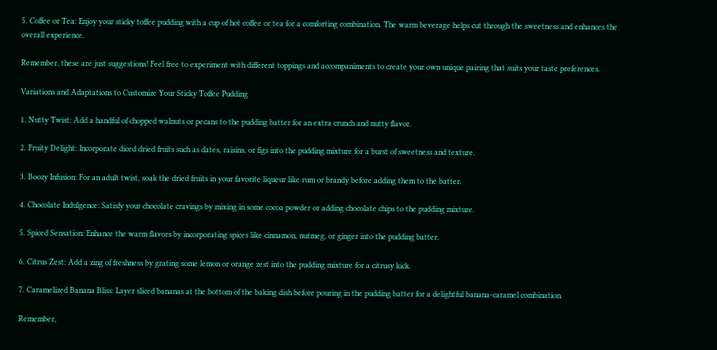5. Coffee or Tea: Enjoy your sticky toffee pudding with a cup of hot coffee or tea for a comforting combination. The warm beverage helps cut through the sweetness and enhances the overall experience.

Remember, these are just suggestions! Feel free to experiment with different toppings and accompaniments to create your own unique pairing that suits your taste preferences.

Variations and Adaptations to Customize Your Sticky Toffee Pudding

1. Nutty Twist: Add a handful of chopped walnuts or pecans to the pudding batter for an extra crunch and nutty flavor.

2. Fruity Delight: Incorporate diced dried fruits such as dates, raisins, or figs into the pudding mixture for a burst of sweetness and texture.

3. Boozy Infusion: For an adult twist, soak the dried fruits in your favorite liqueur like rum or brandy before adding them to the batter.

4. Chocolate Indulgence: Satisfy your chocolate cravings by mixing in some cocoa powder or adding chocolate chips to the pudding mixture.

5. Spiced Sensation: Enhance the warm flavors by incorporating spices like cinnamon, nutmeg, or ginger into the pudding batter.

6. Citrus Zest: Add a zing of freshness by grating some lemon or orange zest into the pudding mixture for a citrusy kick.

7. Caramelized Banana Bliss: Layer sliced bananas at the bottom of the baking dish before pouring in the pudding batter for a delightful banana-caramel combination.

Remember,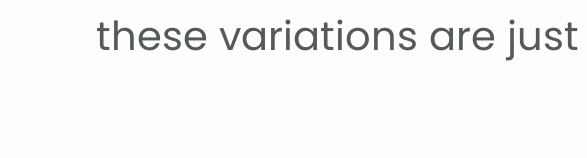these variations are just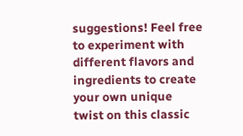suggestions! Feel free to experiment with different flavors and ingredients to create your own unique twist on this classic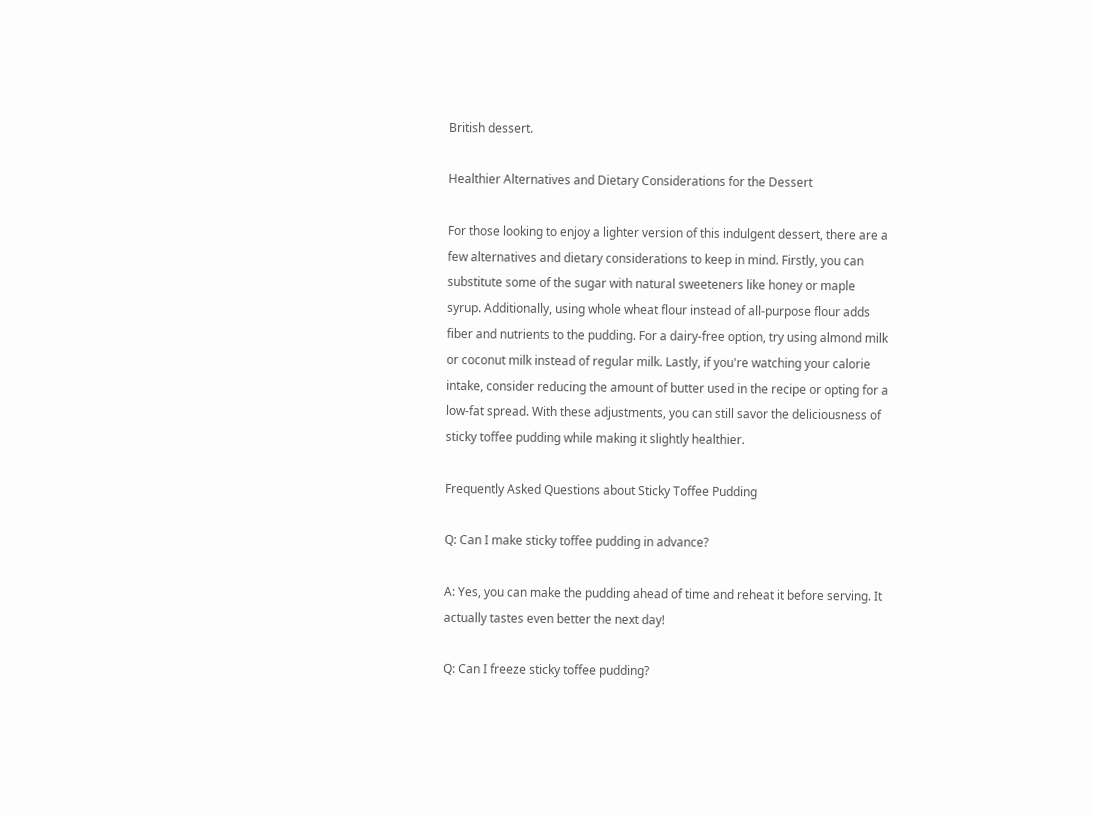British dessert.

Healthier Alternatives and Dietary Considerations for the Dessert

For those looking to enjoy a lighter version of this indulgent dessert, there are a few alternatives and dietary considerations to keep in mind. Firstly, you can substitute some of the sugar with natural sweeteners like honey or maple syrup. Additionally, using whole wheat flour instead of all-purpose flour adds fiber and nutrients to the pudding. For a dairy-free option, try using almond milk or coconut milk instead of regular milk. Lastly, if you're watching your calorie intake, consider reducing the amount of butter used in the recipe or opting for a low-fat spread. With these adjustments, you can still savor the deliciousness of sticky toffee pudding while making it slightly healthier.

Frequently Asked Questions about Sticky Toffee Pudding

Q: Can I make sticky toffee pudding in advance?

A: Yes, you can make the pudding ahead of time and reheat it before serving. It actually tastes even better the next day!

Q: Can I freeze sticky toffee pudding?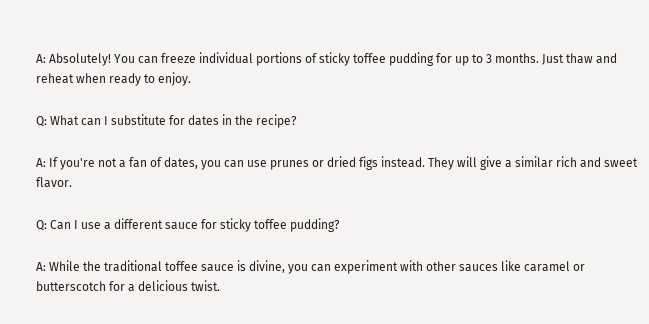A: Absolutely! You can freeze individual portions of sticky toffee pudding for up to 3 months. Just thaw and reheat when ready to enjoy.

Q: What can I substitute for dates in the recipe?

A: If you're not a fan of dates, you can use prunes or dried figs instead. They will give a similar rich and sweet flavor.

Q: Can I use a different sauce for sticky toffee pudding?

A: While the traditional toffee sauce is divine, you can experiment with other sauces like caramel or butterscotch for a delicious twist.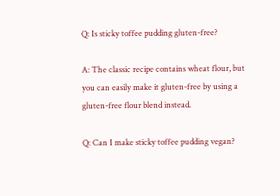Q: Is sticky toffee pudding gluten-free?

A: The classic recipe contains wheat flour, but you can easily make it gluten-free by using a gluten-free flour blend instead.

Q: Can I make sticky toffee pudding vegan?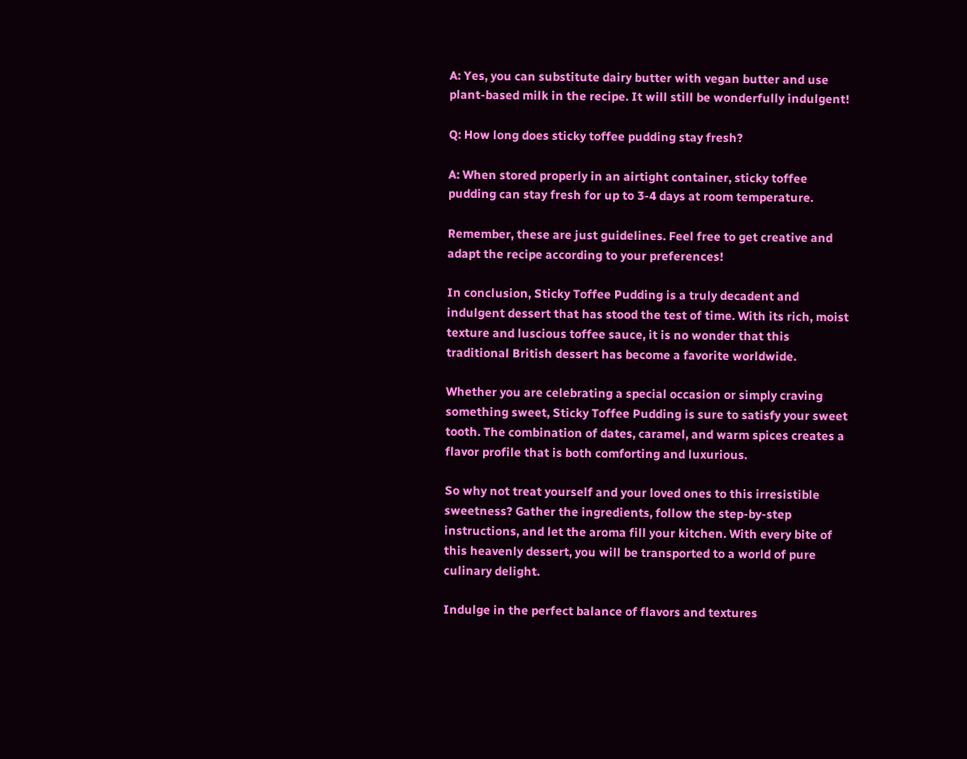A: Yes, you can substitute dairy butter with vegan butter and use plant-based milk in the recipe. It will still be wonderfully indulgent!

Q: How long does sticky toffee pudding stay fresh?

A: When stored properly in an airtight container, sticky toffee pudding can stay fresh for up to 3-4 days at room temperature.

Remember, these are just guidelines. Feel free to get creative and adapt the recipe according to your preferences!

In conclusion, Sticky Toffee Pudding is a truly decadent and indulgent dessert that has stood the test of time. With its rich, moist texture and luscious toffee sauce, it is no wonder that this traditional British dessert has become a favorite worldwide.

Whether you are celebrating a special occasion or simply craving something sweet, Sticky Toffee Pudding is sure to satisfy your sweet tooth. The combination of dates, caramel, and warm spices creates a flavor profile that is both comforting and luxurious.

So why not treat yourself and your loved ones to this irresistible sweetness? Gather the ingredients, follow the step-by-step instructions, and let the aroma fill your kitchen. With every bite of this heavenly dessert, you will be transported to a world of pure culinary delight.

Indulge in the perfect balance of flavors and textures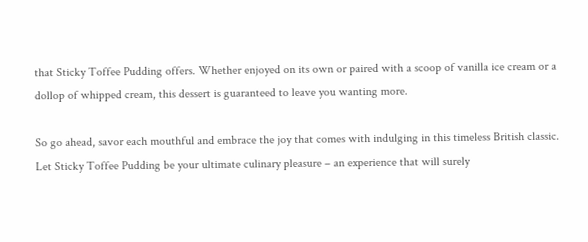that Sticky Toffee Pudding offers. Whether enjoyed on its own or paired with a scoop of vanilla ice cream or a dollop of whipped cream, this dessert is guaranteed to leave you wanting more.

So go ahead, savor each mouthful and embrace the joy that comes with indulging in this timeless British classic. Let Sticky Toffee Pudding be your ultimate culinary pleasure – an experience that will surely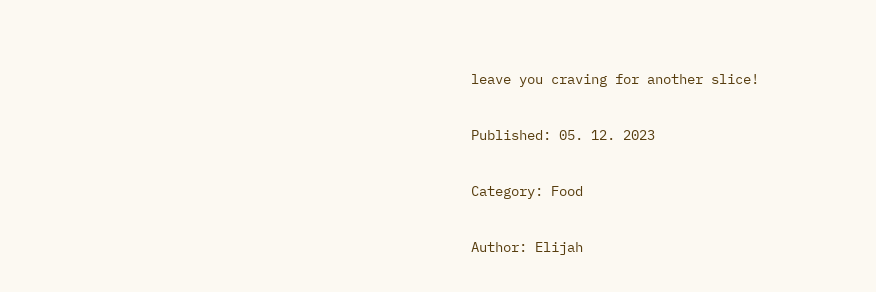leave you craving for another slice!

Published: 05. 12. 2023

Category: Food

Author: Elijah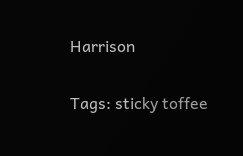Harrison

Tags: sticky toffee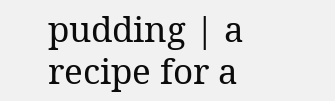pudding | a recipe for a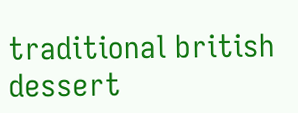traditional british dessert